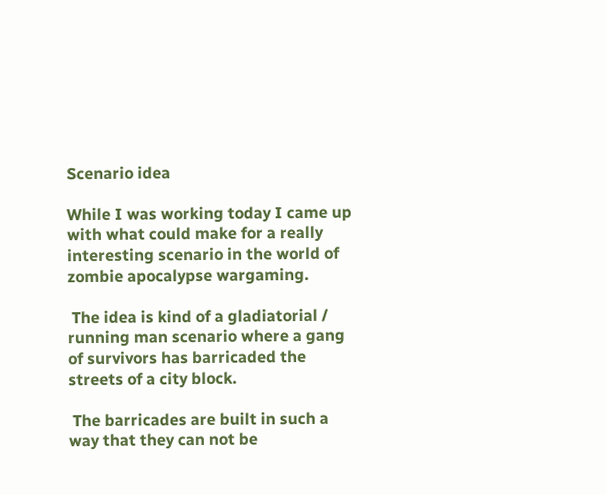Scenario idea

While I was working today I came up with what could make for a really interesting scenario in the world of zombie apocalypse wargaming.

 The idea is kind of a gladiatorial / running man scenario where a gang of survivors has barricaded the streets of a city block.

 The barricades are built in such a way that they can not be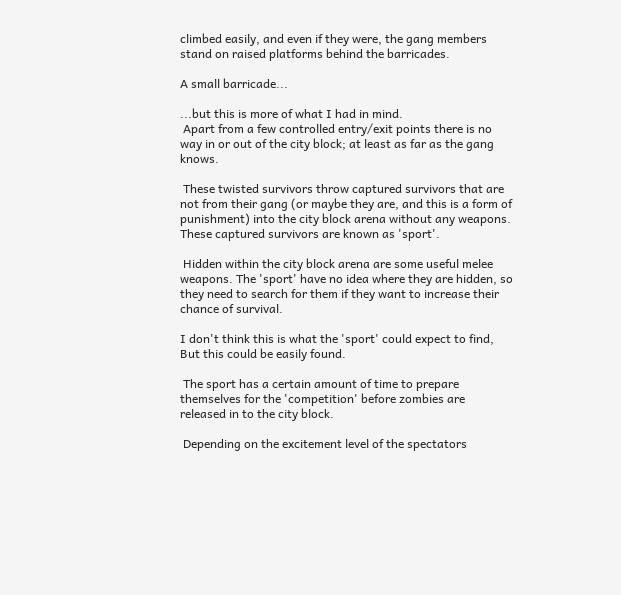climbed easily, and even if they were, the gang members stand on raised platforms behind the barricades.

A small barricade...

...but this is more of what I had in mind.
 Apart from a few controlled entry/exit points there is no way in or out of the city block; at least as far as the gang knows.

 These twisted survivors throw captured survivors that are not from their gang (or maybe they are, and this is a form of punishment) into the city block arena without any weapons. These captured survivors are known as 'sport'.

 Hidden within the city block arena are some useful melee weapons. The 'sport' have no idea where they are hidden, so they need to search for them if they want to increase their chance of survival.

I don't think this is what the 'sport' could expect to find,
But this could be easily found.

 The sport has a certain amount of time to prepare themselves for the 'competition' before zombies are released in to the city block.

 Depending on the excitement level of the spectators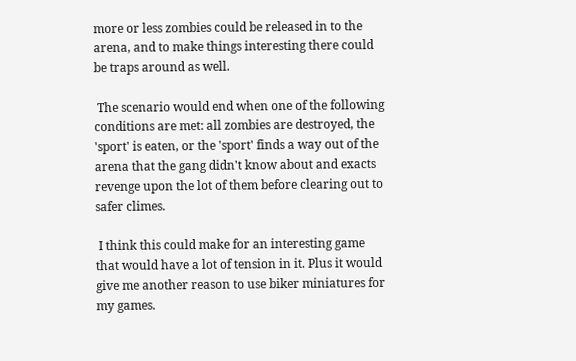more or less zombies could be released in to the arena, and to make things interesting there could be traps around as well.

 The scenario would end when one of the following conditions are met: all zombies are destroyed, the 'sport' is eaten, or the 'sport' finds a way out of the arena that the gang didn't know about and exacts revenge upon the lot of them before clearing out to safer climes.

 I think this could make for an interesting game that would have a lot of tension in it. Plus it would give me another reason to use biker miniatures for my games.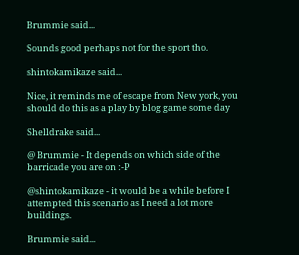Brummie said...

Sounds good perhaps not for the sport tho.

shintokamikaze said...

Nice, it reminds me of escape from New york, you should do this as a play by blog game some day

Shelldrake said...

@ Brummie - It depends on which side of the barricade you are on :-P

@shintokamikaze - it would be a while before I attempted this scenario as I need a lot more buildings.

Brummie said...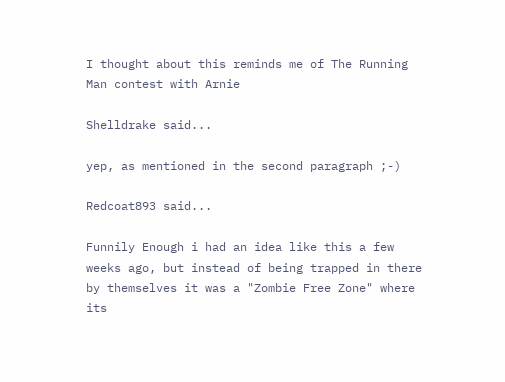I thought about this reminds me of The Running Man contest with Arnie

Shelldrake said...

yep, as mentioned in the second paragraph ;-)

Redcoat893 said...

Funnily Enough i had an idea like this a few weeks ago, but instead of being trapped in there by themselves it was a "Zombie Free Zone" where its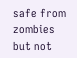safe from zombies but not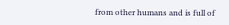from other humans and is full of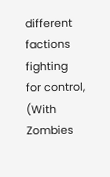different factions fighting for control, (With Zombies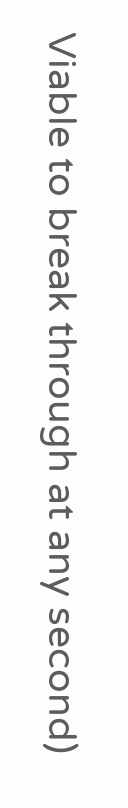Viable to break through at any second)